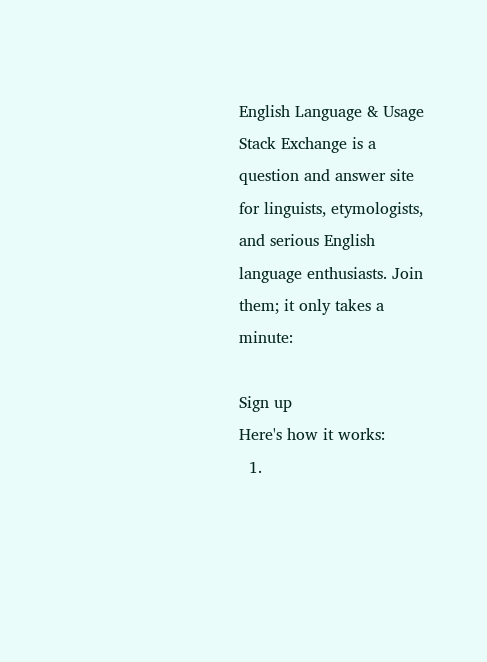English Language & Usage Stack Exchange is a question and answer site for linguists, etymologists, and serious English language enthusiasts. Join them; it only takes a minute:

Sign up
Here's how it works:
  1.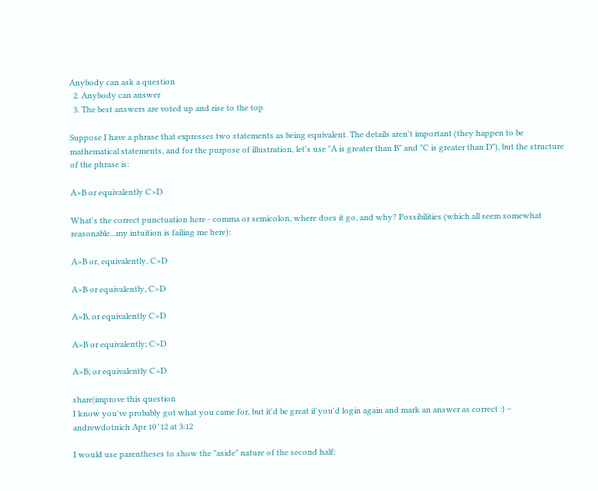Anybody can ask a question
  2. Anybody can answer
  3. The best answers are voted up and rise to the top

Suppose I have a phrase that expresses two statements as being equivalent. The details aren't important (they happen to be mathematical statements, and for the purpose of illustration, let's use "A is greater than B" and "C is greater than D"), but the structure of the phrase is:

A>B or equivalently C>D

What's the correct punctuation here - comma or semicolon, where does it go, and why? Possibilities (which all seem somewhat reasonable...my intuition is failing me here):

A>B or, equivalently, C>D

A>B or equivalently, C>D

A>B, or equivalently C>D

A>B or equivalently; C>D

A>B; or equivalently C>D

share|improve this question
I know you've probably got what you came for, but it'd be great if you'd login again and mark an answer as correct :) – andrewdotnich Apr 10 '12 at 3:12

I would use parentheses to show the "aside" nature of the second half: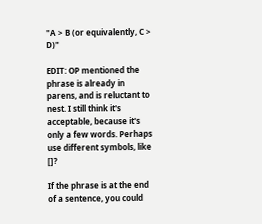"A > B (or equivalently, C > D)"

EDIT: OP mentioned the phrase is already in parens, and is reluctant to nest. I still think it's acceptable, because it's only a few words. Perhaps use different symbols, like []?

If the phrase is at the end of a sentence, you could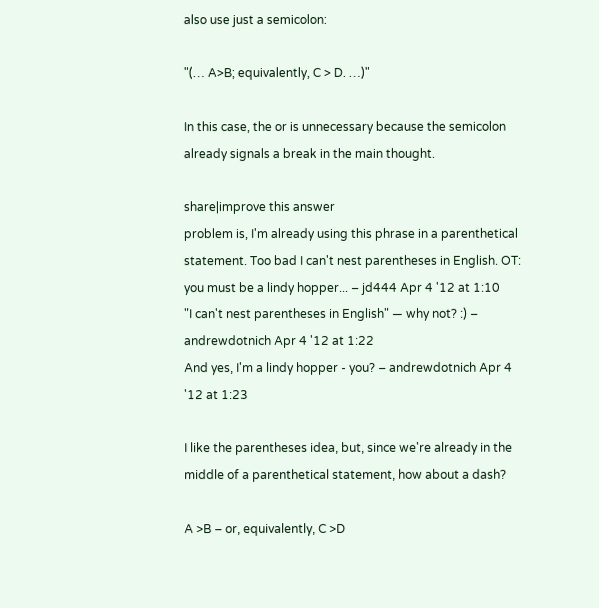also use just a semicolon:

"(… A>B; equivalently, C > D. …)"

In this case, the or is unnecessary because the semicolon already signals a break in the main thought.

share|improve this answer
problem is, I'm already using this phrase in a parenthetical statement. Too bad I can't nest parentheses in English. OT: you must be a lindy hopper... – jd444 Apr 4 '12 at 1:10
"I can't nest parentheses in English" — why not? :) – andrewdotnich Apr 4 '12 at 1:22
And yes, I'm a lindy hopper - you? – andrewdotnich Apr 4 '12 at 1:23

I like the parentheses idea, but, since we're already in the middle of a parenthetical statement, how about a dash?

A >B – or, equivalently, C >D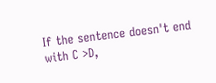If the sentence doesn't end with C >D,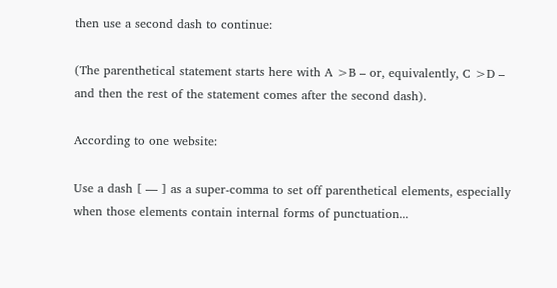then use a second dash to continue:

(The parenthetical statement starts here with A >B – or, equivalently, C >D – and then the rest of the statement comes after the second dash).

According to one website:

Use a dash [ — ] as a super-comma to set off parenthetical elements, especially when those elements contain internal forms of punctuation...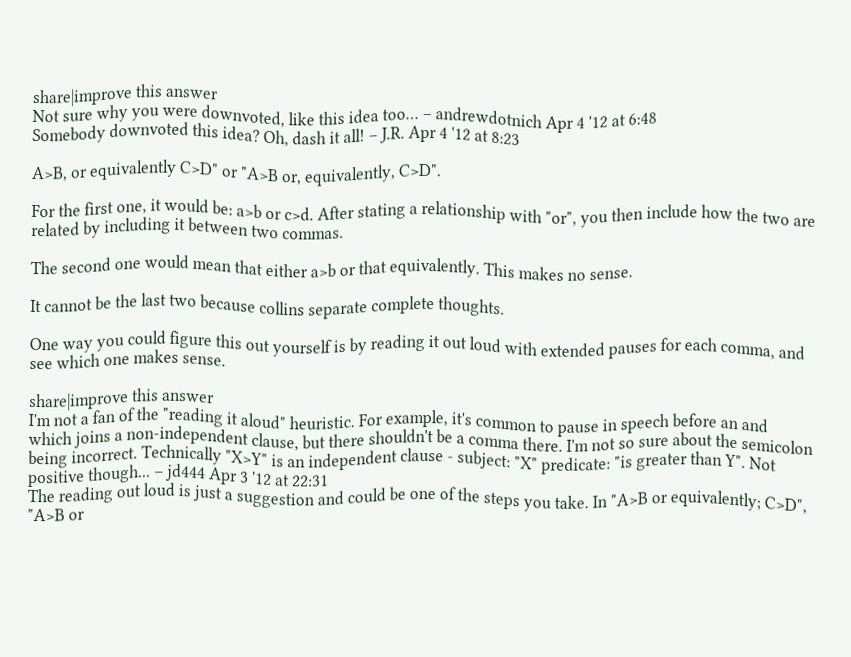share|improve this answer
Not sure why you were downvoted, like this idea too… – andrewdotnich Apr 4 '12 at 6:48
Somebody downvoted this idea? Oh, dash it all! – J.R. Apr 4 '12 at 8:23

A>B, or equivalently C>D" or "A>B or, equivalently, C>D".

For the first one, it would be: a>b or c>d. After stating a relationship with "or", you then include how the two are related by including it between two commas.

The second one would mean that either a>b or that equivalently. This makes no sense.

It cannot be the last two because collins separate complete thoughts.

One way you could figure this out yourself is by reading it out loud with extended pauses for each comma, and see which one makes sense.

share|improve this answer
I'm not a fan of the "reading it aloud" heuristic. For example, it's common to pause in speech before an and which joins a non-independent clause, but there shouldn't be a comma there. I'm not so sure about the semicolon being incorrect. Technically "X>Y" is an independent clause - subject: "X" predicate: "is greater than Y". Not positive though... – jd444 Apr 3 '12 at 22:31
The reading out loud is just a suggestion and could be one of the steps you take. In "A>B or equivalently; C>D", "A>B or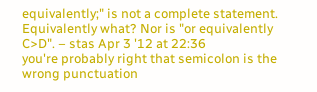equivalently;" is not a complete statement. Equivalently what? Nor is "or equivalently C>D". – stas Apr 3 '12 at 22:36
you're probably right that semicolon is the wrong punctuation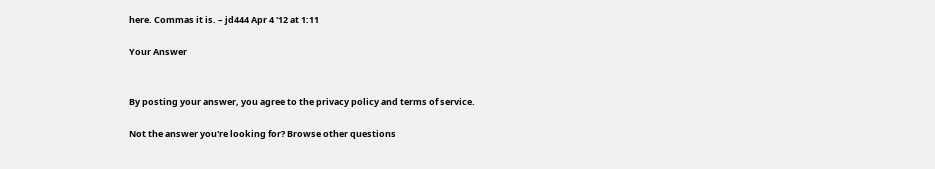here. Commas it is. – jd444 Apr 4 '12 at 1:11

Your Answer


By posting your answer, you agree to the privacy policy and terms of service.

Not the answer you're looking for? Browse other questions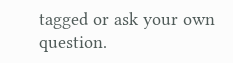tagged or ask your own question.